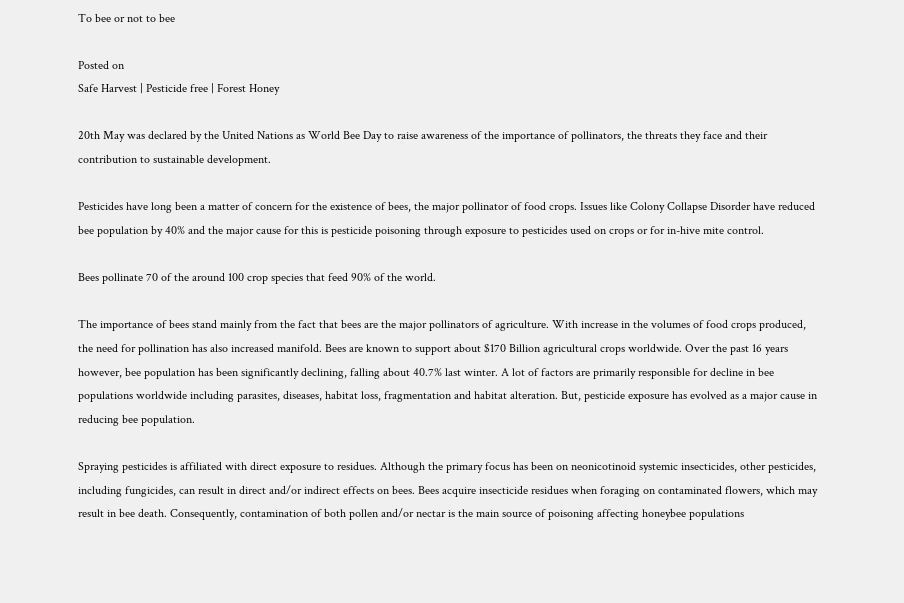To bee or not to bee

Posted on
Safe Harvest | Pesticide free | Forest Honey

20th May was declared by the United Nations as World Bee Day to raise awareness of the importance of pollinators, the threats they face and their contribution to sustainable development.

Pesticides have long been a matter of concern for the existence of bees, the major pollinator of food crops. Issues like Colony Collapse Disorder have reduced bee population by 40% and the major cause for this is pesticide poisoning through exposure to pesticides used on crops or for in-hive mite control.

Bees pollinate 70 of the around 100 crop species that feed 90% of the world.

The importance of bees stand mainly from the fact that bees are the major pollinators of agriculture. With increase in the volumes of food crops produced, the need for pollination has also increased manifold. Bees are known to support about $170 Billion agricultural crops worldwide. Over the past 16 years however, bee population has been significantly declining, falling about 40.7% last winter. A lot of factors are primarily responsible for decline in bee populations worldwide including parasites, diseases, habitat loss, fragmentation and habitat alteration. But, pesticide exposure has evolved as a major cause in reducing bee population.

Spraying pesticides is affiliated with direct exposure to residues. Although the primary focus has been on neonicotinoid systemic insecticides, other pesticides, including fungicides, can result in direct and/or indirect effects on bees. Bees acquire insecticide residues when foraging on contaminated flowers, which may result in bee death. Consequently, contamination of both pollen and/or nectar is the main source of poisoning affecting honeybee populations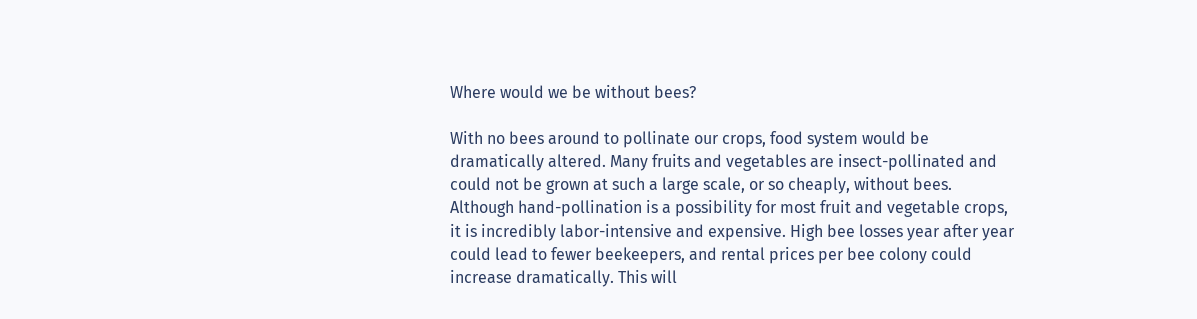Where would we be without bees?

With no bees around to pollinate our crops, food system would be dramatically altered. Many fruits and vegetables are insect-pollinated and could not be grown at such a large scale, or so cheaply, without bees. Although hand-pollination is a possibility for most fruit and vegetable crops, it is incredibly labor-intensive and expensive. High bee losses year after year could lead to fewer beekeepers, and rental prices per bee colony could increase dramatically. This will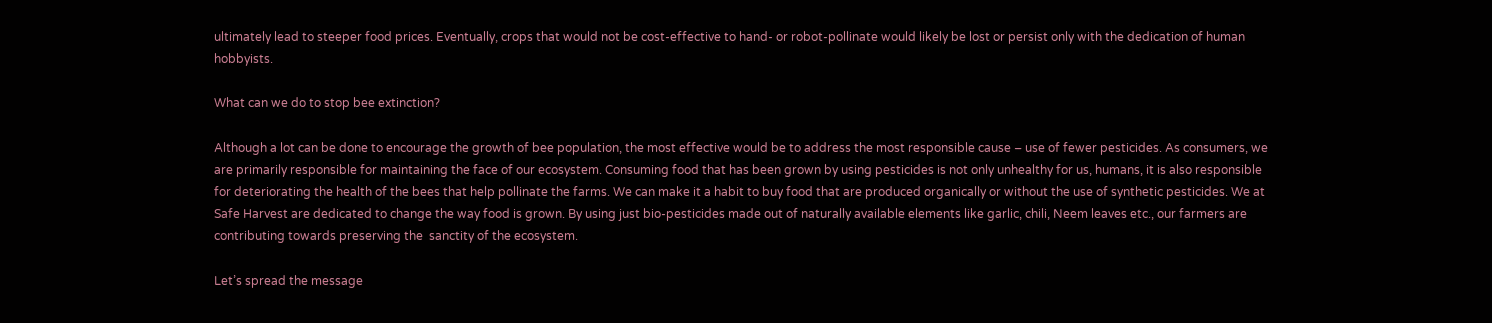ultimately lead to steeper food prices. Eventually, crops that would not be cost-effective to hand- or robot-pollinate would likely be lost or persist only with the dedication of human hobbyists.

What can we do to stop bee extinction?

Although a lot can be done to encourage the growth of bee population, the most effective would be to address the most responsible cause – use of fewer pesticides. As consumers, we are primarily responsible for maintaining the face of our ecosystem. Consuming food that has been grown by using pesticides is not only unhealthy for us, humans, it is also responsible for deteriorating the health of the bees that help pollinate the farms. We can make it a habit to buy food that are produced organically or without the use of synthetic pesticides. We at Safe Harvest are dedicated to change the way food is grown. By using just bio-pesticides made out of naturally available elements like garlic, chili, Neem leaves etc., our farmers are contributing towards preserving the  sanctity of the ecosystem.

Let’s spread the message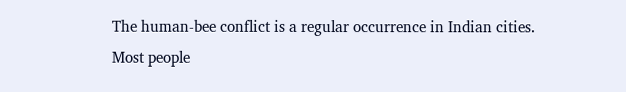The human-bee conflict is a regular occurrence in Indian cities. Most people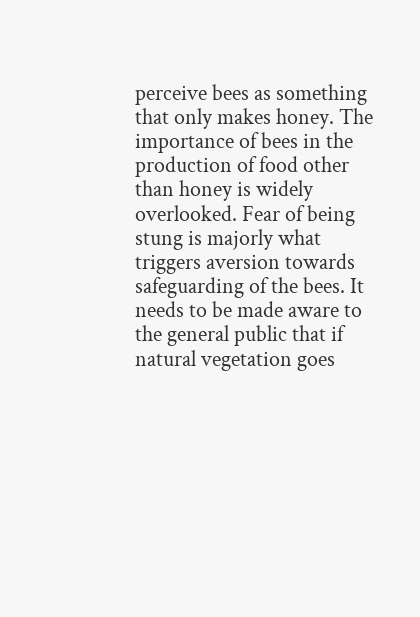perceive bees as something that only makes honey. The importance of bees in the production of food other than honey is widely overlooked. Fear of being stung is majorly what triggers aversion towards safeguarding of the bees. It needs to be made aware to the general public that if natural vegetation goes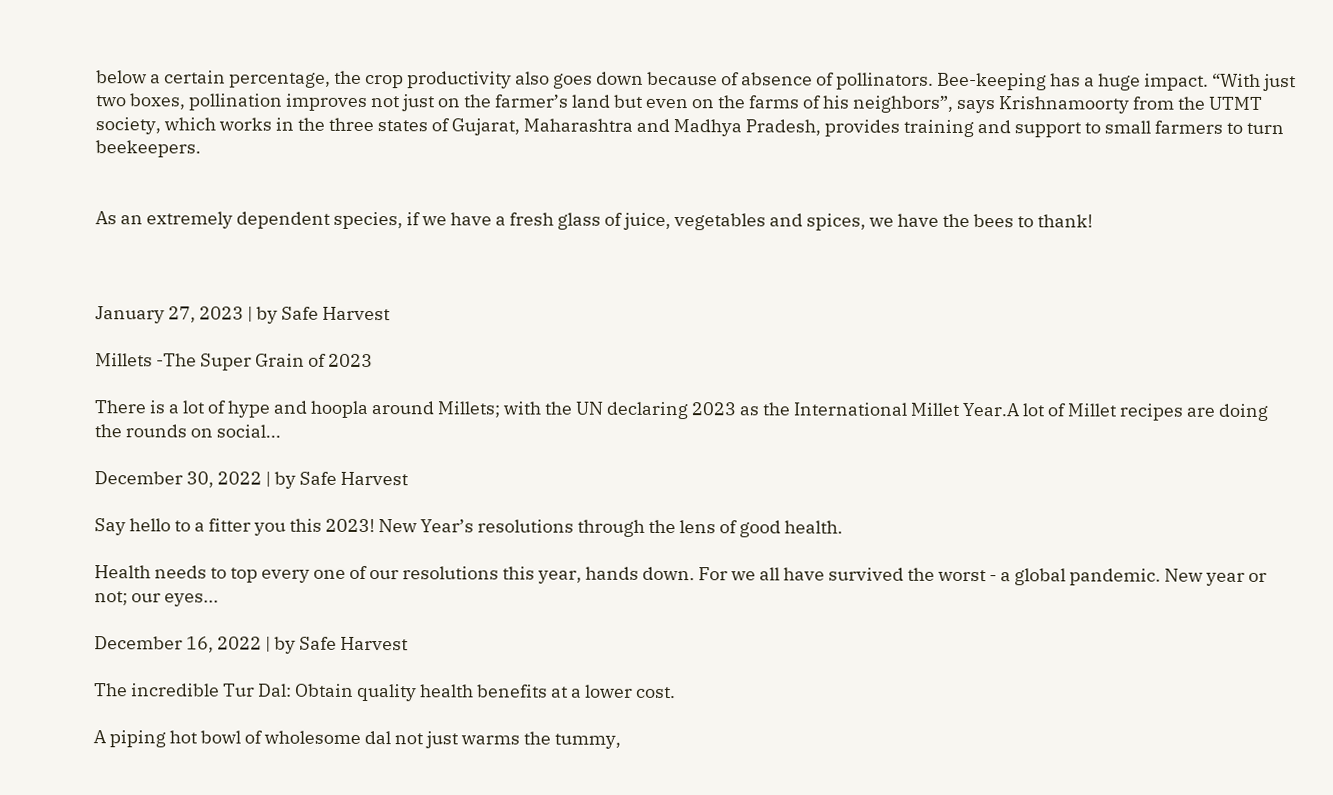below a certain percentage, the crop productivity also goes down because of absence of pollinators. Bee-keeping has a huge impact. “With just two boxes, pollination improves not just on the farmer’s land but even on the farms of his neighbors”, says Krishnamoorty from the UTMT society, which works in the three states of Gujarat, Maharashtra and Madhya Pradesh, provides training and support to small farmers to turn beekeepers.


As an extremely dependent species, if we have a fresh glass of juice, vegetables and spices, we have the bees to thank!



January 27, 2023 | by Safe Harvest

Millets -The Super Grain of 2023

There is a lot of hype and hoopla around Millets; with the UN declaring 2023 as the International Millet Year.A lot of Millet recipes are doing the rounds on social...

December 30, 2022 | by Safe Harvest

Say hello to a fitter you this 2023! New Year’s resolutions through the lens of good health.

Health needs to top every one of our resolutions this year, hands down. For we all have survived the worst - a global pandemic. New year or not; our eyes...

December 16, 2022 | by Safe Harvest

The incredible Tur Dal: Obtain quality health benefits at a lower cost.

A piping hot bowl of wholesome dal not just warms the tummy,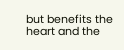but benefits the heart and the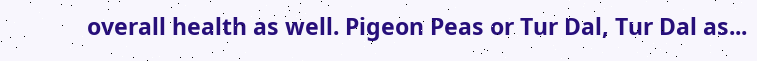overall health as well. Pigeon Peas or Tur Dal, Tur Dal as...